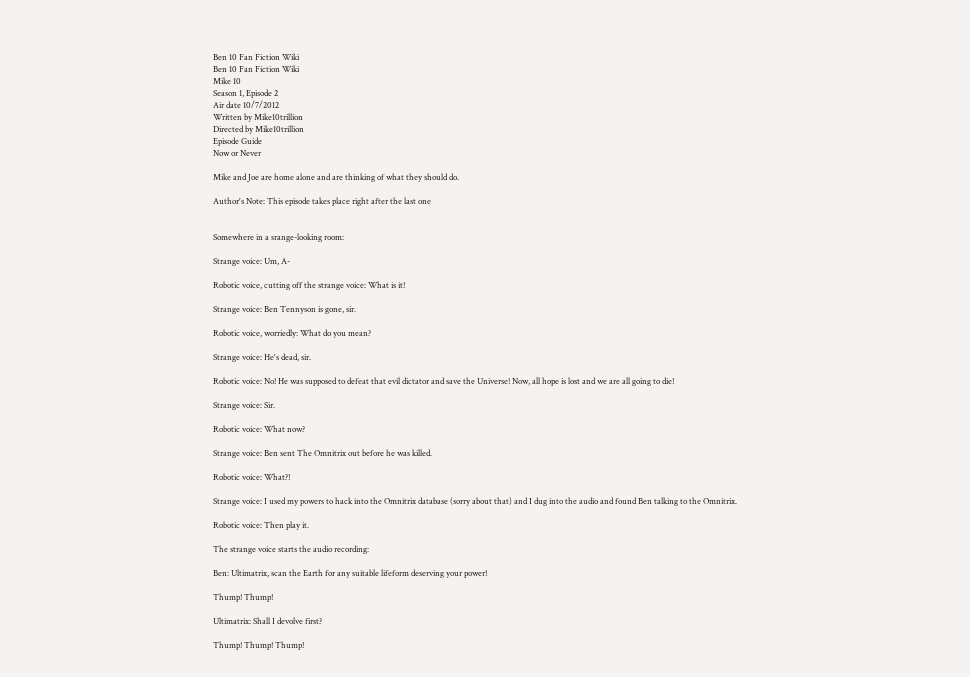Ben 10 Fan Fiction Wiki
Ben 10 Fan Fiction Wiki
Mike 10
Season 1, Episode 2
Air date 10/7/2012
Written by Mike10trillion
Directed by Mike10trillion
Episode Guide
Now or Never

Mike and Joe are home alone and are thinking of what they should do.

Author's Note: This episode takes place right after the last one


Somewhere in a srange-looking room:

Strange voice: Um, A-

Robotic voice, cutting off the strange voice: What is it!

Strange voice: Ben Tennyson is gone, sir.

Robotic voice, worriedly: What do you mean?

Strange voice: He's dead, sir.

Robotic voice: No! He was supposed to defeat that evil dictator and save the Universe! Now, all hope is lost and we are all going to die!

Strange voice: Sir.

Robotic voice: What now?

Strange voice: Ben sent The Omnitrix out before he was killed.

Robotic voice: What?!

Strange voice: I used my powers to hack into the Omnitrix database (sorry about that) and I dug into the audio and found Ben talking to the Omnitrix.

Robotic voice: Then play it.

The strange voice starts the audio recording:

Ben: Ultimatrix, scan the Earth for any suitable lifeform deserving your power!

Thump! Thump!

Ultimatrix: Shall I devolve first?

Thump! Thump! Thump!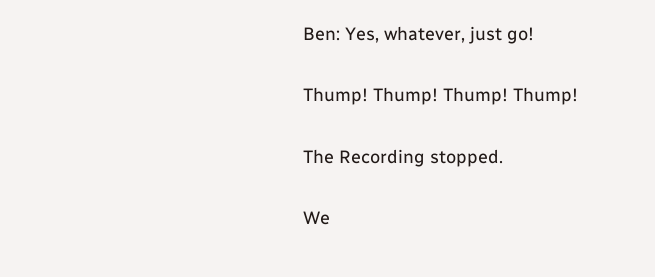Ben: Yes, whatever, just go!

Thump! Thump! Thump! Thump!

The Recording stopped.

We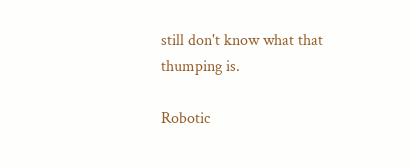still don't know what that thumping is.

Robotic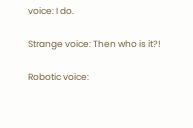voice: I do.

Strange voice: Then who is it?!

Robotic voice: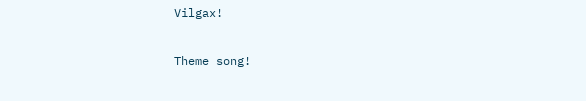Vilgax!

Theme song!